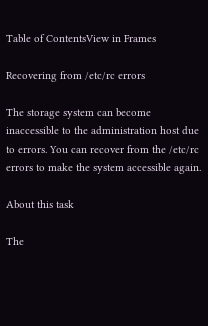Table of ContentsView in Frames

Recovering from /etc/rc errors

The storage system can become inaccessible to the administration host due to errors. You can recover from the /etc/rc errors to make the system accessible again.

About this task

The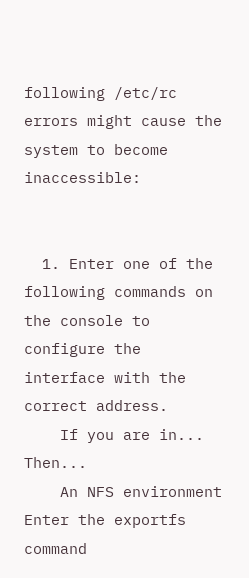following /etc/rc errors might cause the system to become inaccessible:


  1. Enter one of the following commands on the console to configure the interface with the correct address.
    If you are in... Then...
    An NFS environment Enter the exportfs command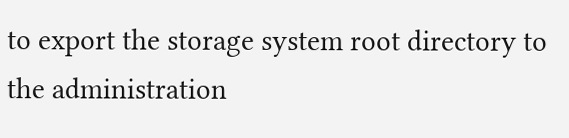to export the storage system root directory to the administration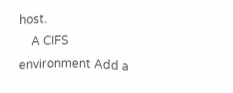host.
    A CIFS environment Add a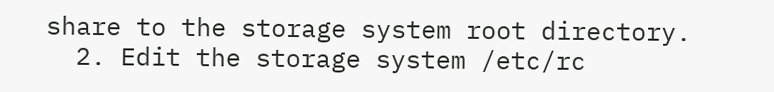share to the storage system root directory.
  2. Edit the storage system /etc/rc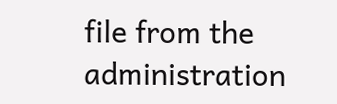file from the administration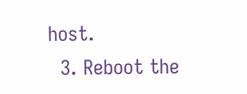host.
  3. Reboot the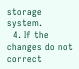storage system.
  4. If the changes do not correct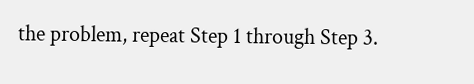the problem, repeat Step 1 through Step 3.